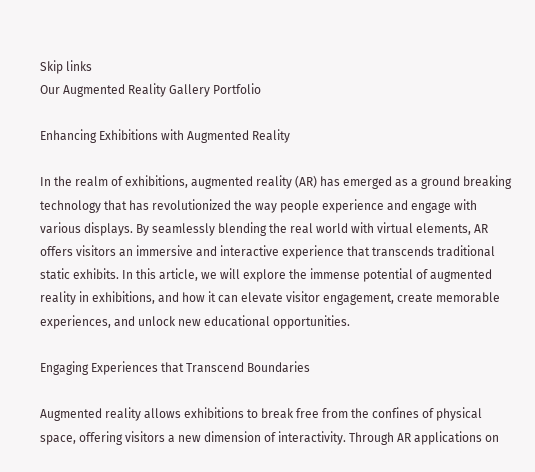Skip links
Our Augmented Reality Gallery Portfolio

Enhancing Exhibitions with Augmented Reality

In the realm of exhibitions, augmented reality (AR) has emerged as a ground breaking technology that has revolutionized the way people experience and engage with various displays. By seamlessly blending the real world with virtual elements, AR offers visitors an immersive and interactive experience that transcends traditional static exhibits. In this article, we will explore the immense potential of augmented reality in exhibitions, and how it can elevate visitor engagement, create memorable experiences, and unlock new educational opportunities.

Engaging Experiences that Transcend Boundaries

Augmented reality allows exhibitions to break free from the confines of physical space, offering visitors a new dimension of interactivity. Through AR applications on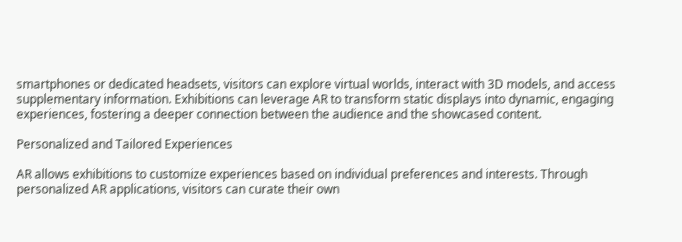smartphones or dedicated headsets, visitors can explore virtual worlds, interact with 3D models, and access supplementary information. Exhibitions can leverage AR to transform static displays into dynamic, engaging experiences, fostering a deeper connection between the audience and the showcased content.

Personalized and Tailored Experiences

AR allows exhibitions to customize experiences based on individual preferences and interests. Through personalized AR applications, visitors can curate their own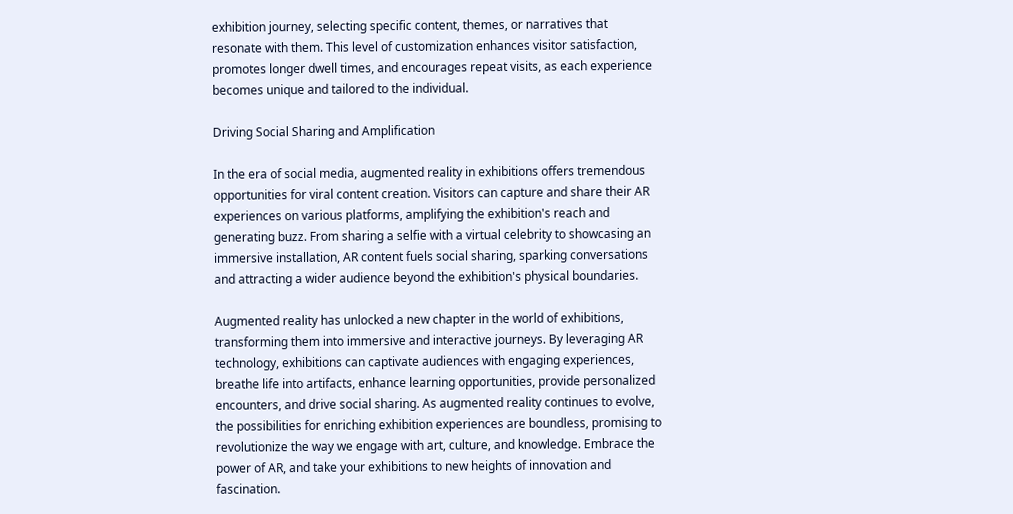exhibition journey, selecting specific content, themes, or narratives that resonate with them. This level of customization enhances visitor satisfaction, promotes longer dwell times, and encourages repeat visits, as each experience becomes unique and tailored to the individual.

Driving Social Sharing and Amplification

In the era of social media, augmented reality in exhibitions offers tremendous opportunities for viral content creation. Visitors can capture and share their AR experiences on various platforms, amplifying the exhibition's reach and generating buzz. From sharing a selfie with a virtual celebrity to showcasing an immersive installation, AR content fuels social sharing, sparking conversations and attracting a wider audience beyond the exhibition's physical boundaries.

Augmented reality has unlocked a new chapter in the world of exhibitions, transforming them into immersive and interactive journeys. By leveraging AR technology, exhibitions can captivate audiences with engaging experiences, breathe life into artifacts, enhance learning opportunities, provide personalized encounters, and drive social sharing. As augmented reality continues to evolve, the possibilities for enriching exhibition experiences are boundless, promising to revolutionize the way we engage with art, culture, and knowledge. Embrace the power of AR, and take your exhibitions to new heights of innovation and fascination.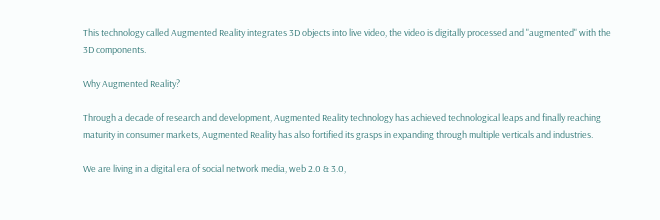This technology called Augmented Reality integrates 3D objects into live video, the video is digitally processed and "augmented" with the 3D components.

Why Augmented Reality?

Through a decade of research and development, Augmented Reality technology has achieved technological leaps and finally reaching maturity in consumer markets, Augmented Reality has also fortified its grasps in expanding through multiple verticals and industries.

We are living in a digital era of social network media, web 2.0 & 3.0,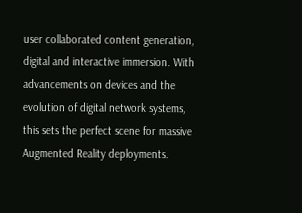user collaborated content generation, digital and interactive immersion. With advancements on devices and the evolution of digital network systems, this sets the perfect scene for massive Augmented Reality deployments.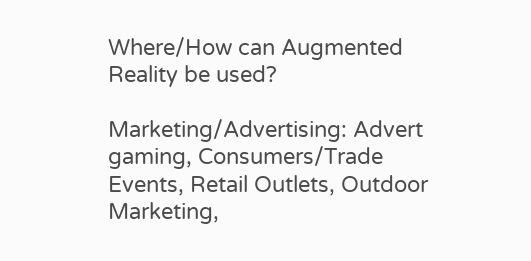Where/How can Augmented Reality be used?

Marketing/Advertising: Advert gaming, Consumers/Trade Events, Retail Outlets, Outdoor Marketing,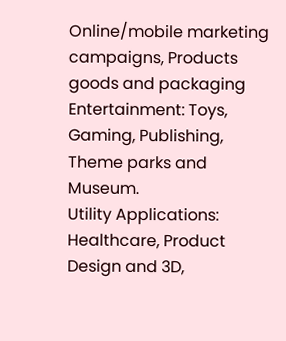Online/mobile marketing campaigns, Products goods and packaging
Entertainment: Toys, Gaming, Publishing, Theme parks and Museum.
Utility Applications: Healthcare, Product Design and 3D,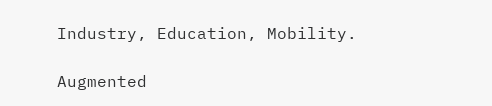Industry, Education, Mobility.

Augmented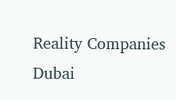Reality Companies Dubai